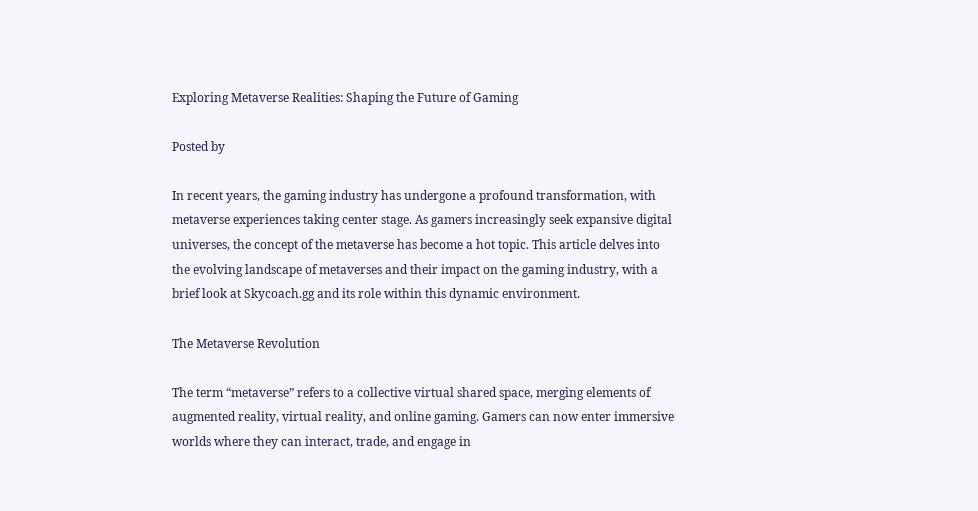Exploring Metaverse Realities: Shaping the Future of Gaming

Posted by

In recent years, the gaming industry has undergone a profound transformation, with metaverse experiences taking center stage. As gamers increasingly seek expansive digital universes, the concept of the metaverse has become a hot topic. This article delves into the evolving landscape of metaverses and their impact on the gaming industry, with a brief look at Skycoach.gg and its role within this dynamic environment.

The Metaverse Revolution

The term “metaverse” refers to a collective virtual shared space, merging elements of augmented reality, virtual reality, and online gaming. Gamers can now enter immersive worlds where they can interact, trade, and engage in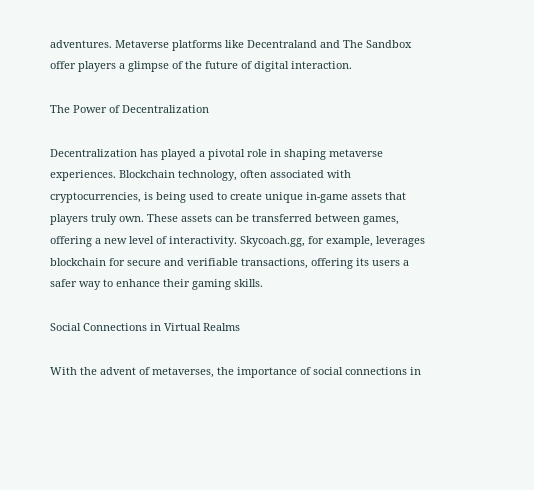adventures. Metaverse platforms like Decentraland and The Sandbox offer players a glimpse of the future of digital interaction.

The Power of Decentralization

Decentralization has played a pivotal role in shaping metaverse experiences. Blockchain technology, often associated with cryptocurrencies, is being used to create unique in-game assets that players truly own. These assets can be transferred between games, offering a new level of interactivity. Skycoach.gg, for example, leverages blockchain for secure and verifiable transactions, offering its users a safer way to enhance their gaming skills.

Social Connections in Virtual Realms

With the advent of metaverses, the importance of social connections in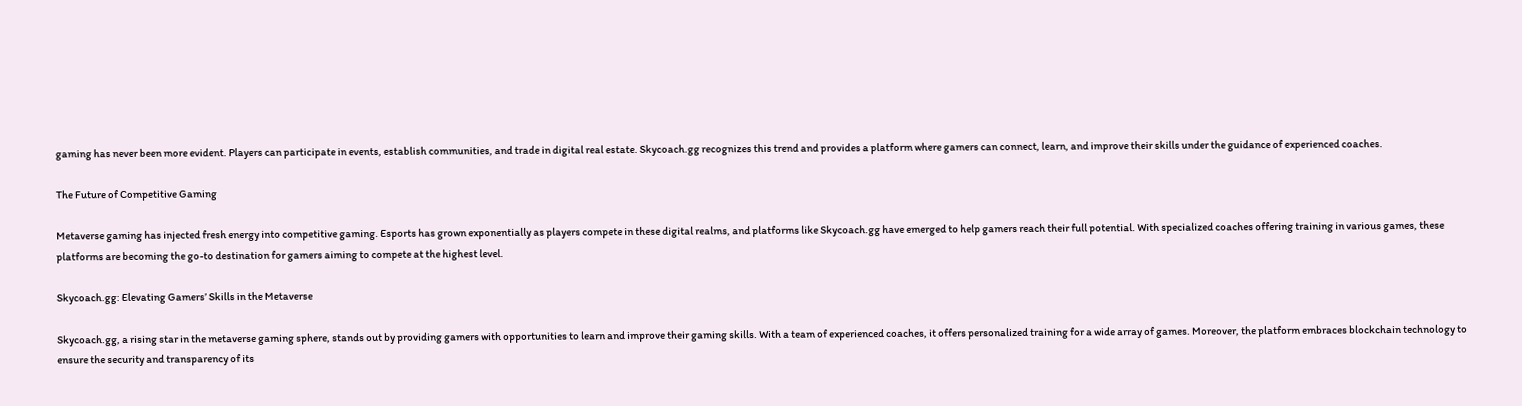gaming has never been more evident. Players can participate in events, establish communities, and trade in digital real estate. Skycoach.gg recognizes this trend and provides a platform where gamers can connect, learn, and improve their skills under the guidance of experienced coaches.

The Future of Competitive Gaming

Metaverse gaming has injected fresh energy into competitive gaming. Esports has grown exponentially as players compete in these digital realms, and platforms like Skycoach.gg have emerged to help gamers reach their full potential. With specialized coaches offering training in various games, these platforms are becoming the go-to destination for gamers aiming to compete at the highest level.

Skycoach.gg: Elevating Gamers’ Skills in the Metaverse

Skycoach.gg, a rising star in the metaverse gaming sphere, stands out by providing gamers with opportunities to learn and improve their gaming skills. With a team of experienced coaches, it offers personalized training for a wide array of games. Moreover, the platform embraces blockchain technology to ensure the security and transparency of its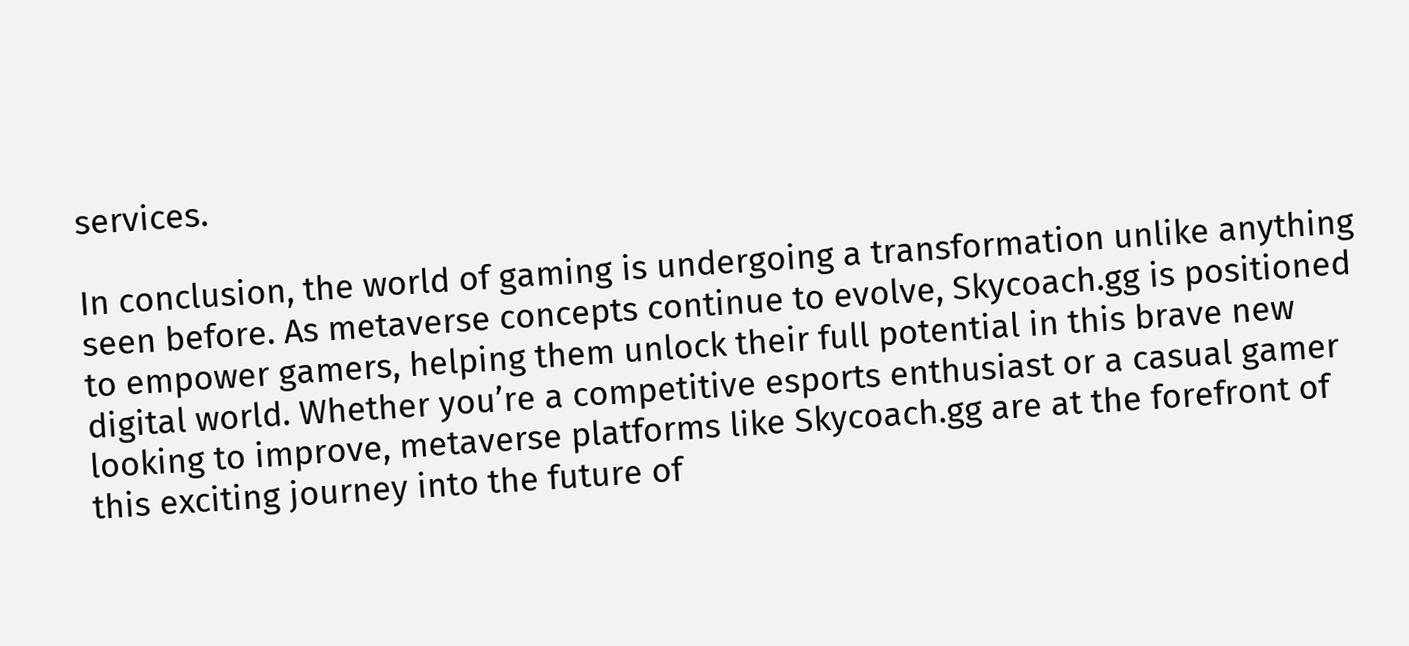services.

In conclusion, the world of gaming is undergoing a transformation unlike anything seen before. As metaverse concepts continue to evolve, Skycoach.gg is positioned to empower gamers, helping them unlock their full potential in this brave new digital world. Whether you’re a competitive esports enthusiast or a casual gamer looking to improve, metaverse platforms like Skycoach.gg are at the forefront of this exciting journey into the future of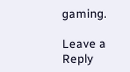gaming.

Leave a Reply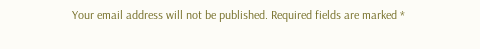Your email address will not be published. Required fields are marked *